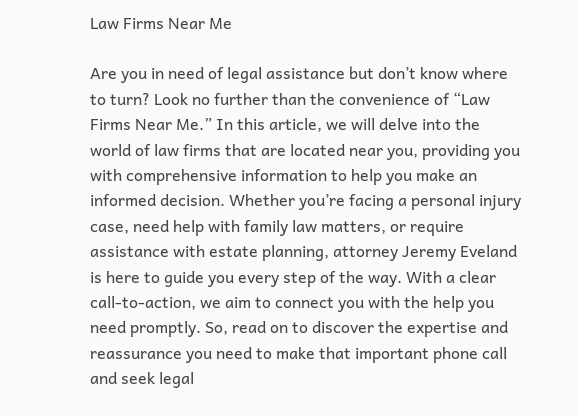Law Firms Near Me

Are you in need of legal assistance but don’t know where to turn? Look no further than the convenience of “Law Firms Near Me.” In this article, we will delve into the world of law firms that are located near you, providing you with comprehensive information to help you make an informed decision. Whether you’re facing a personal injury case, need help with family law matters, or require assistance with estate planning, attorney Jeremy Eveland is here to guide you every step of the way. With a clear call-to-action, we aim to connect you with the help you need promptly. So, read on to discover the expertise and reassurance you need to make that important phone call and seek legal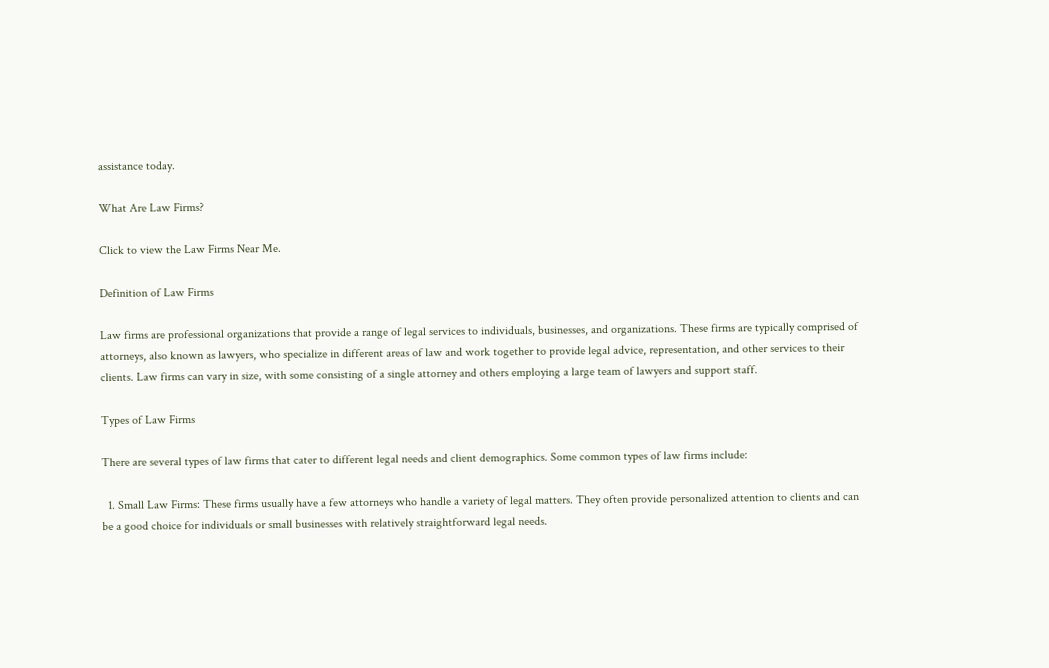assistance today.

What Are Law Firms?

Click to view the Law Firms Near Me.

Definition of Law Firms

Law firms are professional organizations that provide a range of legal services to individuals, businesses, and organizations. These firms are typically comprised of attorneys, also known as lawyers, who specialize in different areas of law and work together to provide legal advice, representation, and other services to their clients. Law firms can vary in size, with some consisting of a single attorney and others employing a large team of lawyers and support staff.

Types of Law Firms

There are several types of law firms that cater to different legal needs and client demographics. Some common types of law firms include:

  1. Small Law Firms: These firms usually have a few attorneys who handle a variety of legal matters. They often provide personalized attention to clients and can be a good choice for individuals or small businesses with relatively straightforward legal needs.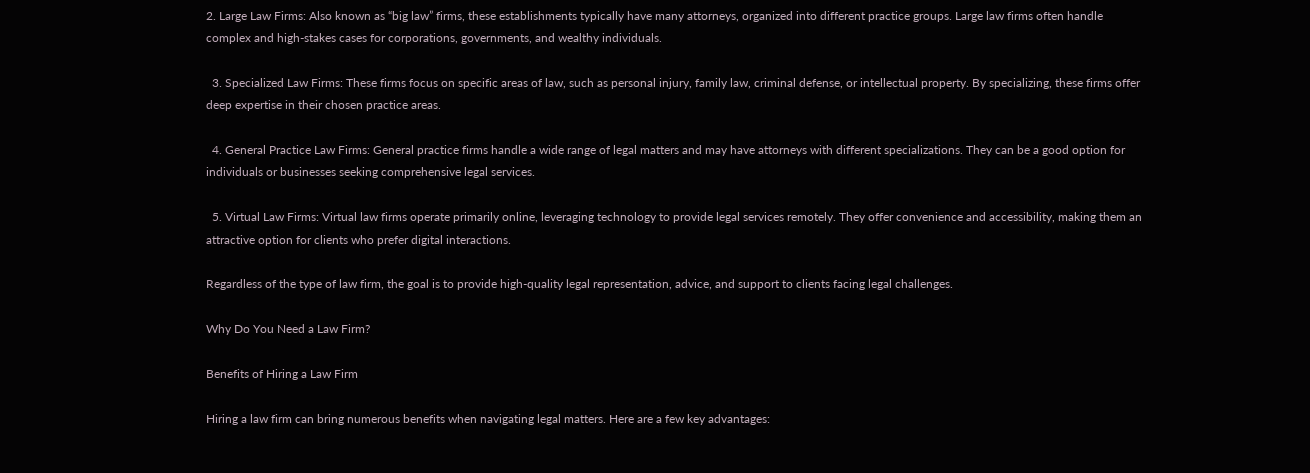2. Large Law Firms: Also known as “big law” firms, these establishments typically have many attorneys, organized into different practice groups. Large law firms often handle complex and high-stakes cases for corporations, governments, and wealthy individuals.

  3. Specialized Law Firms: These firms focus on specific areas of law, such as personal injury, family law, criminal defense, or intellectual property. By specializing, these firms offer deep expertise in their chosen practice areas.

  4. General Practice Law Firms: General practice firms handle a wide range of legal matters and may have attorneys with different specializations. They can be a good option for individuals or businesses seeking comprehensive legal services.

  5. Virtual Law Firms: Virtual law firms operate primarily online, leveraging technology to provide legal services remotely. They offer convenience and accessibility, making them an attractive option for clients who prefer digital interactions.

Regardless of the type of law firm, the goal is to provide high-quality legal representation, advice, and support to clients facing legal challenges.

Why Do You Need a Law Firm?

Benefits of Hiring a Law Firm

Hiring a law firm can bring numerous benefits when navigating legal matters. Here are a few key advantages: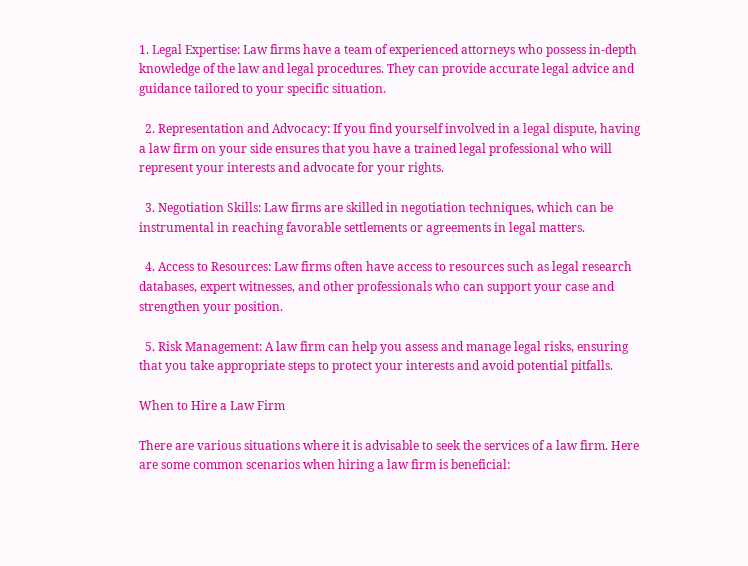1. Legal Expertise: Law firms have a team of experienced attorneys who possess in-depth knowledge of the law and legal procedures. They can provide accurate legal advice and guidance tailored to your specific situation.

  2. Representation and Advocacy: If you find yourself involved in a legal dispute, having a law firm on your side ensures that you have a trained legal professional who will represent your interests and advocate for your rights.

  3. Negotiation Skills: Law firms are skilled in negotiation techniques, which can be instrumental in reaching favorable settlements or agreements in legal matters.

  4. Access to Resources: Law firms often have access to resources such as legal research databases, expert witnesses, and other professionals who can support your case and strengthen your position.

  5. Risk Management: A law firm can help you assess and manage legal risks, ensuring that you take appropriate steps to protect your interests and avoid potential pitfalls.

When to Hire a Law Firm

There are various situations where it is advisable to seek the services of a law firm. Here are some common scenarios when hiring a law firm is beneficial: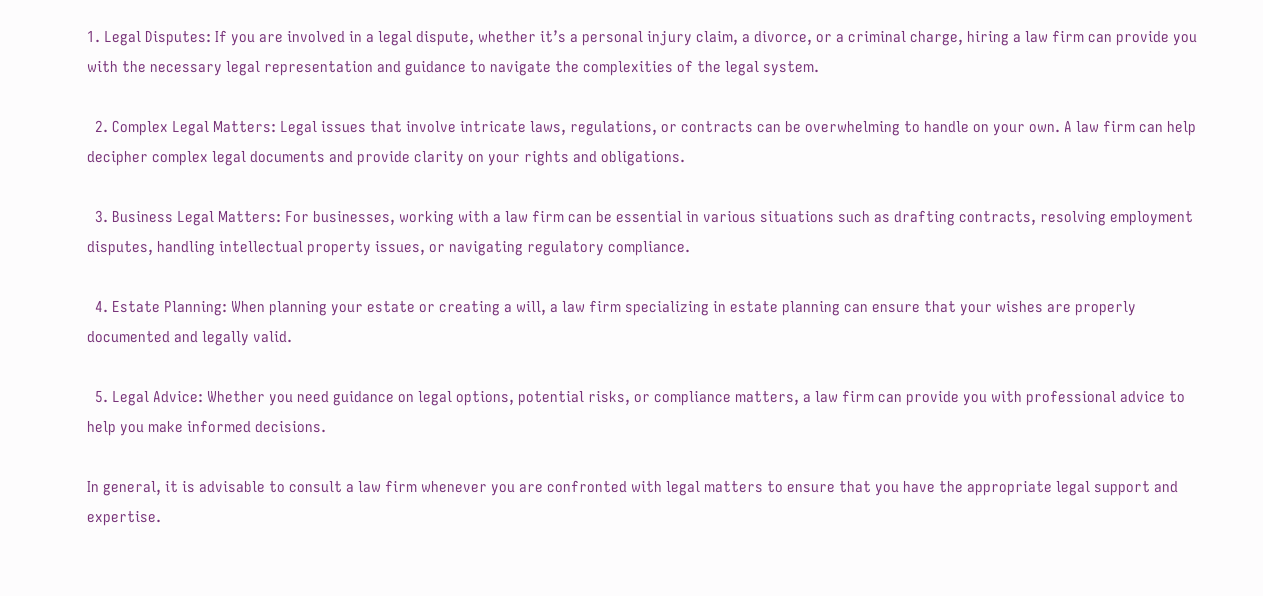1. Legal Disputes: If you are involved in a legal dispute, whether it’s a personal injury claim, a divorce, or a criminal charge, hiring a law firm can provide you with the necessary legal representation and guidance to navigate the complexities of the legal system.

  2. Complex Legal Matters: Legal issues that involve intricate laws, regulations, or contracts can be overwhelming to handle on your own. A law firm can help decipher complex legal documents and provide clarity on your rights and obligations.

  3. Business Legal Matters: For businesses, working with a law firm can be essential in various situations such as drafting contracts, resolving employment disputes, handling intellectual property issues, or navigating regulatory compliance.

  4. Estate Planning: When planning your estate or creating a will, a law firm specializing in estate planning can ensure that your wishes are properly documented and legally valid.

  5. Legal Advice: Whether you need guidance on legal options, potential risks, or compliance matters, a law firm can provide you with professional advice to help you make informed decisions.

In general, it is advisable to consult a law firm whenever you are confronted with legal matters to ensure that you have the appropriate legal support and expertise.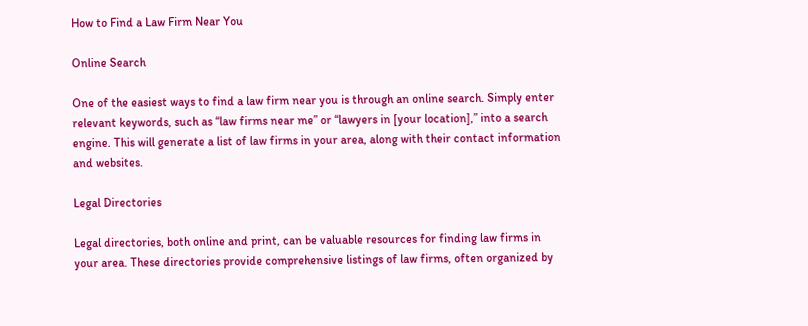How to Find a Law Firm Near You

Online Search

One of the easiest ways to find a law firm near you is through an online search. Simply enter relevant keywords, such as “law firms near me” or “lawyers in [your location],” into a search engine. This will generate a list of law firms in your area, along with their contact information and websites.

Legal Directories

Legal directories, both online and print, can be valuable resources for finding law firms in your area. These directories provide comprehensive listings of law firms, often organized by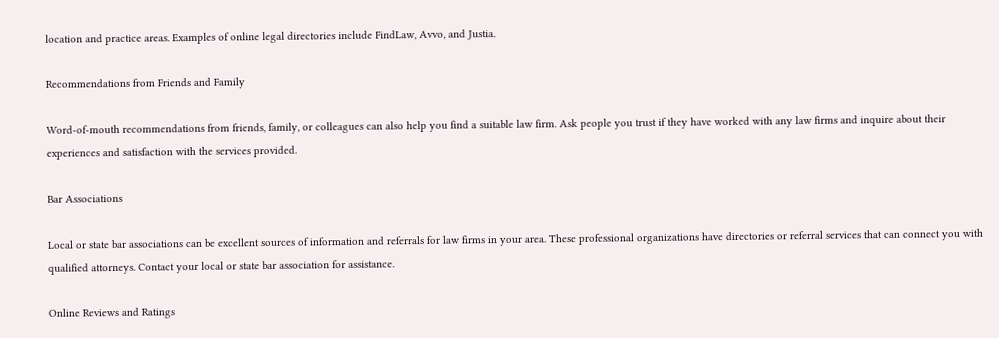location and practice areas. Examples of online legal directories include FindLaw, Avvo, and Justia.

Recommendations from Friends and Family

Word-of-mouth recommendations from friends, family, or colleagues can also help you find a suitable law firm. Ask people you trust if they have worked with any law firms and inquire about their experiences and satisfaction with the services provided.

Bar Associations

Local or state bar associations can be excellent sources of information and referrals for law firms in your area. These professional organizations have directories or referral services that can connect you with qualified attorneys. Contact your local or state bar association for assistance.

Online Reviews and Ratings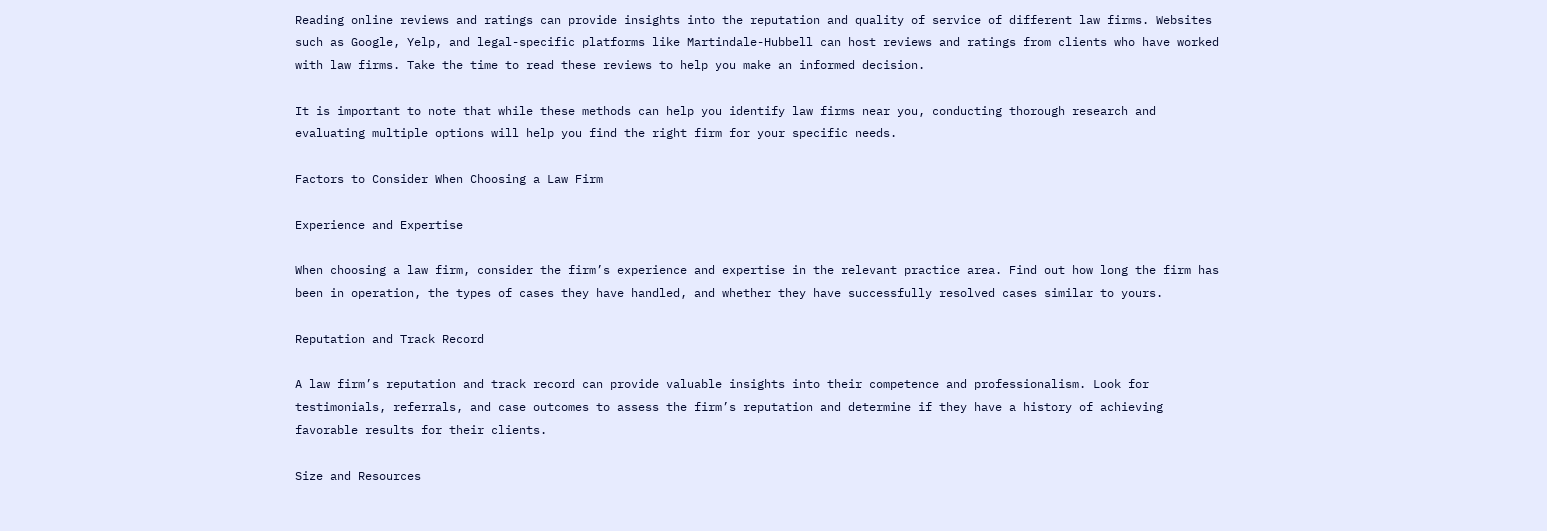Reading online reviews and ratings can provide insights into the reputation and quality of service of different law firms. Websites such as Google, Yelp, and legal-specific platforms like Martindale-Hubbell can host reviews and ratings from clients who have worked with law firms. Take the time to read these reviews to help you make an informed decision.

It is important to note that while these methods can help you identify law firms near you, conducting thorough research and evaluating multiple options will help you find the right firm for your specific needs.

Factors to Consider When Choosing a Law Firm

Experience and Expertise

When choosing a law firm, consider the firm’s experience and expertise in the relevant practice area. Find out how long the firm has been in operation, the types of cases they have handled, and whether they have successfully resolved cases similar to yours.

Reputation and Track Record

A law firm’s reputation and track record can provide valuable insights into their competence and professionalism. Look for testimonials, referrals, and case outcomes to assess the firm’s reputation and determine if they have a history of achieving favorable results for their clients.

Size and Resources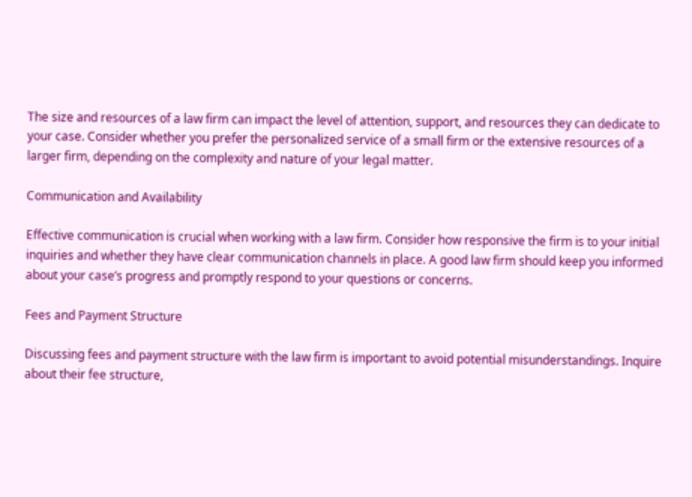The size and resources of a law firm can impact the level of attention, support, and resources they can dedicate to your case. Consider whether you prefer the personalized service of a small firm or the extensive resources of a larger firm, depending on the complexity and nature of your legal matter.

Communication and Availability

Effective communication is crucial when working with a law firm. Consider how responsive the firm is to your initial inquiries and whether they have clear communication channels in place. A good law firm should keep you informed about your case’s progress and promptly respond to your questions or concerns.

Fees and Payment Structure

Discussing fees and payment structure with the law firm is important to avoid potential misunderstandings. Inquire about their fee structure,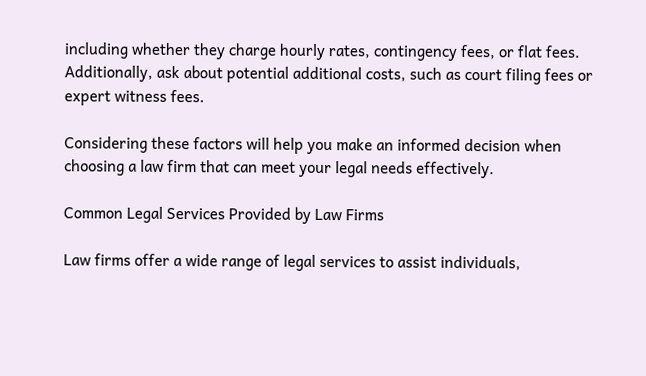including whether they charge hourly rates, contingency fees, or flat fees. Additionally, ask about potential additional costs, such as court filing fees or expert witness fees.

Considering these factors will help you make an informed decision when choosing a law firm that can meet your legal needs effectively.

Common Legal Services Provided by Law Firms

Law firms offer a wide range of legal services to assist individuals,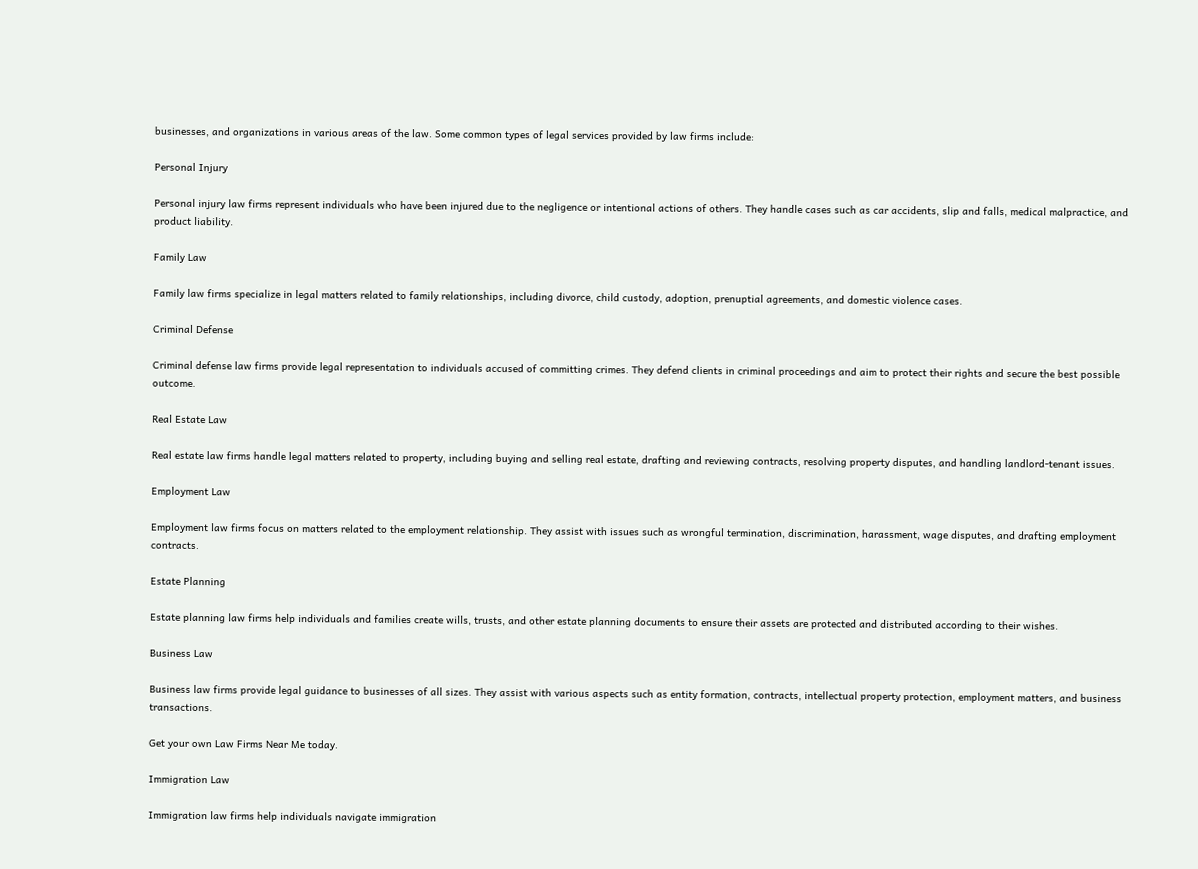businesses, and organizations in various areas of the law. Some common types of legal services provided by law firms include:

Personal Injury

Personal injury law firms represent individuals who have been injured due to the negligence or intentional actions of others. They handle cases such as car accidents, slip and falls, medical malpractice, and product liability.

Family Law

Family law firms specialize in legal matters related to family relationships, including divorce, child custody, adoption, prenuptial agreements, and domestic violence cases.

Criminal Defense

Criminal defense law firms provide legal representation to individuals accused of committing crimes. They defend clients in criminal proceedings and aim to protect their rights and secure the best possible outcome.

Real Estate Law

Real estate law firms handle legal matters related to property, including buying and selling real estate, drafting and reviewing contracts, resolving property disputes, and handling landlord-tenant issues.

Employment Law

Employment law firms focus on matters related to the employment relationship. They assist with issues such as wrongful termination, discrimination, harassment, wage disputes, and drafting employment contracts.

Estate Planning

Estate planning law firms help individuals and families create wills, trusts, and other estate planning documents to ensure their assets are protected and distributed according to their wishes.

Business Law

Business law firms provide legal guidance to businesses of all sizes. They assist with various aspects such as entity formation, contracts, intellectual property protection, employment matters, and business transactions.

Get your own Law Firms Near Me today.

Immigration Law

Immigration law firms help individuals navigate immigration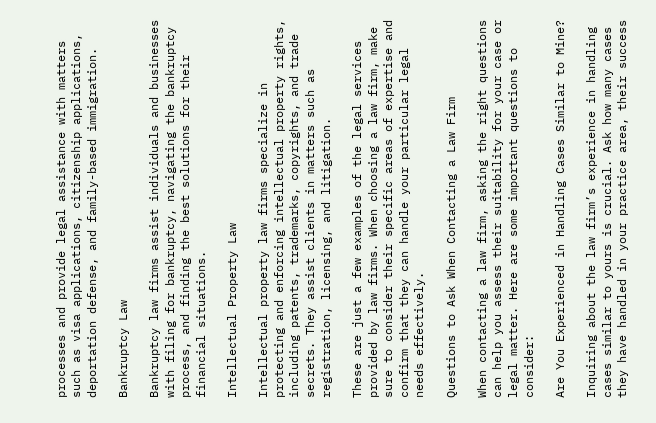processes and provide legal assistance with matters such as visa applications, citizenship applications, deportation defense, and family-based immigration.

Bankruptcy Law

Bankruptcy law firms assist individuals and businesses with filing for bankruptcy, navigating the bankruptcy process, and finding the best solutions for their financial situations.

Intellectual Property Law

Intellectual property law firms specialize in protecting and enforcing intellectual property rights, including patents, trademarks, copyrights, and trade secrets. They assist clients in matters such as registration, licensing, and litigation.

These are just a few examples of the legal services provided by law firms. When choosing a law firm, make sure to consider their specific areas of expertise and confirm that they can handle your particular legal needs effectively.

Questions to Ask When Contacting a Law Firm

When contacting a law firm, asking the right questions can help you assess their suitability for your case or legal matter. Here are some important questions to consider:

Are You Experienced in Handling Cases Similar to Mine?

Inquiring about the law firm’s experience in handling cases similar to yours is crucial. Ask how many cases they have handled in your practice area, their success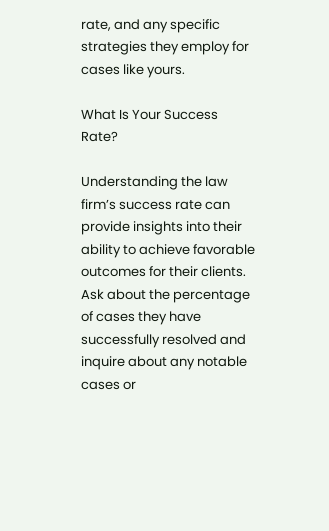rate, and any specific strategies they employ for cases like yours.

What Is Your Success Rate?

Understanding the law firm’s success rate can provide insights into their ability to achieve favorable outcomes for their clients. Ask about the percentage of cases they have successfully resolved and inquire about any notable cases or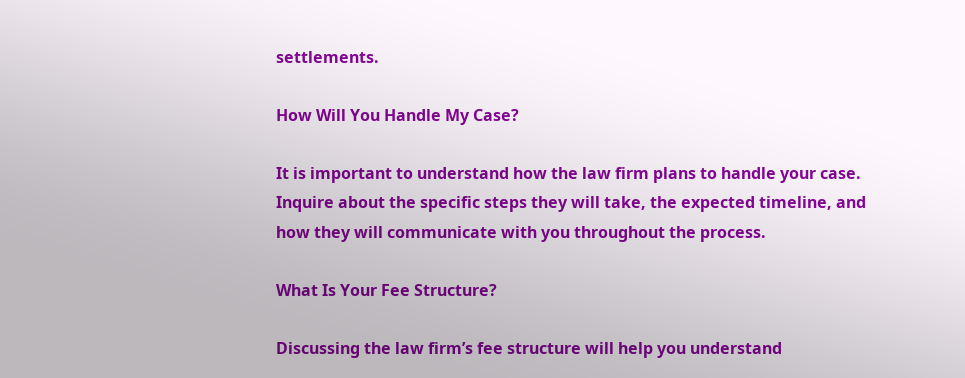settlements.

How Will You Handle My Case?

It is important to understand how the law firm plans to handle your case. Inquire about the specific steps they will take, the expected timeline, and how they will communicate with you throughout the process.

What Is Your Fee Structure?

Discussing the law firm’s fee structure will help you understand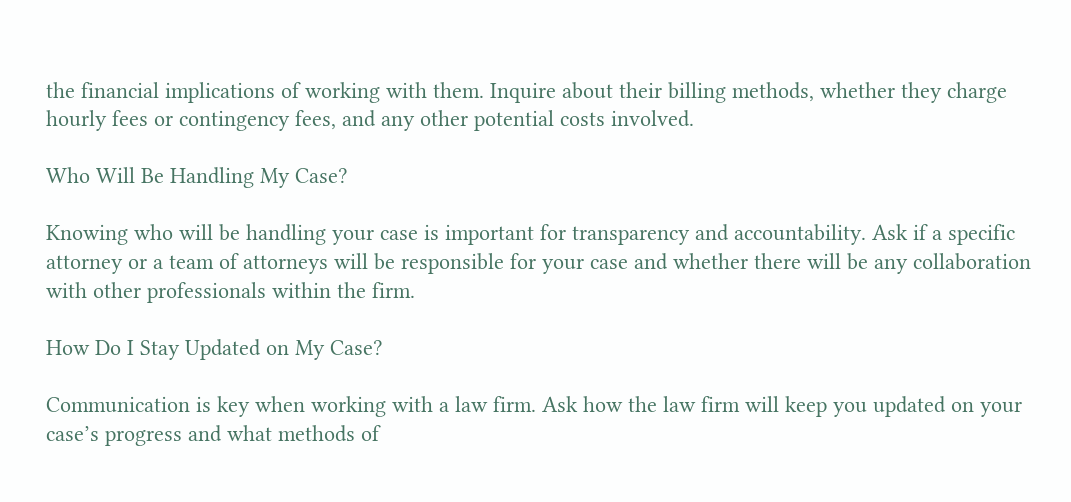the financial implications of working with them. Inquire about their billing methods, whether they charge hourly fees or contingency fees, and any other potential costs involved.

Who Will Be Handling My Case?

Knowing who will be handling your case is important for transparency and accountability. Ask if a specific attorney or a team of attorneys will be responsible for your case and whether there will be any collaboration with other professionals within the firm.

How Do I Stay Updated on My Case?

Communication is key when working with a law firm. Ask how the law firm will keep you updated on your case’s progress and what methods of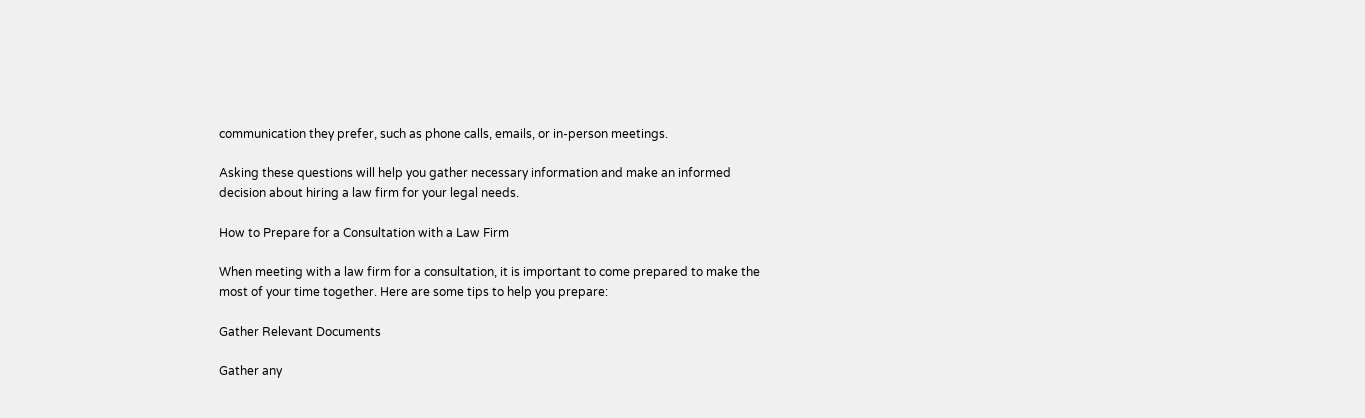communication they prefer, such as phone calls, emails, or in-person meetings.

Asking these questions will help you gather necessary information and make an informed decision about hiring a law firm for your legal needs.

How to Prepare for a Consultation with a Law Firm

When meeting with a law firm for a consultation, it is important to come prepared to make the most of your time together. Here are some tips to help you prepare:

Gather Relevant Documents

Gather any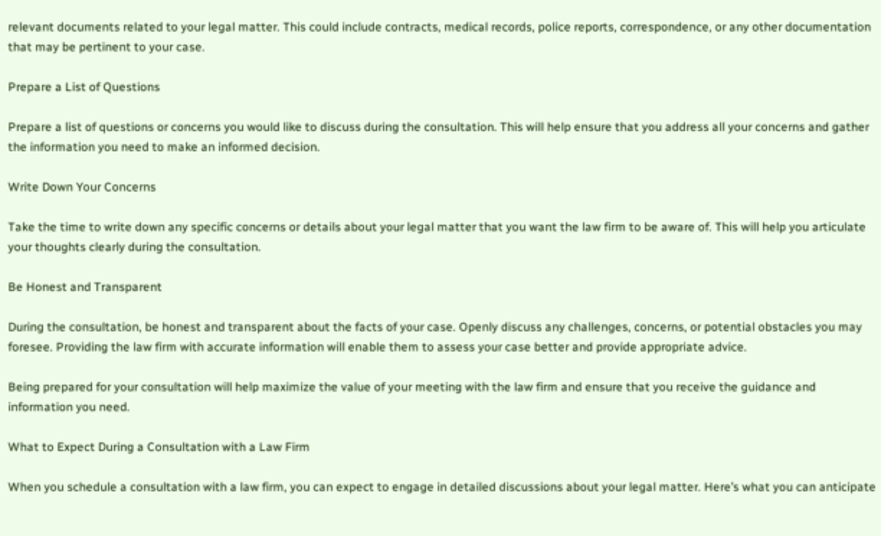relevant documents related to your legal matter. This could include contracts, medical records, police reports, correspondence, or any other documentation that may be pertinent to your case.

Prepare a List of Questions

Prepare a list of questions or concerns you would like to discuss during the consultation. This will help ensure that you address all your concerns and gather the information you need to make an informed decision.

Write Down Your Concerns

Take the time to write down any specific concerns or details about your legal matter that you want the law firm to be aware of. This will help you articulate your thoughts clearly during the consultation.

Be Honest and Transparent

During the consultation, be honest and transparent about the facts of your case. Openly discuss any challenges, concerns, or potential obstacles you may foresee. Providing the law firm with accurate information will enable them to assess your case better and provide appropriate advice.

Being prepared for your consultation will help maximize the value of your meeting with the law firm and ensure that you receive the guidance and information you need.

What to Expect During a Consultation with a Law Firm

When you schedule a consultation with a law firm, you can expect to engage in detailed discussions about your legal matter. Here’s what you can anticipate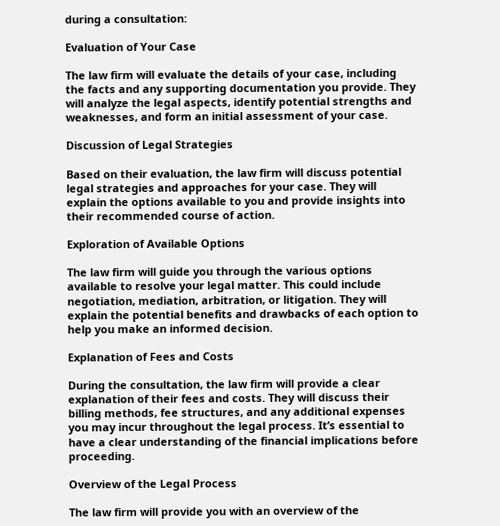during a consultation:

Evaluation of Your Case

The law firm will evaluate the details of your case, including the facts and any supporting documentation you provide. They will analyze the legal aspects, identify potential strengths and weaknesses, and form an initial assessment of your case.

Discussion of Legal Strategies

Based on their evaluation, the law firm will discuss potential legal strategies and approaches for your case. They will explain the options available to you and provide insights into their recommended course of action.

Exploration of Available Options

The law firm will guide you through the various options available to resolve your legal matter. This could include negotiation, mediation, arbitration, or litigation. They will explain the potential benefits and drawbacks of each option to help you make an informed decision.

Explanation of Fees and Costs

During the consultation, the law firm will provide a clear explanation of their fees and costs. They will discuss their billing methods, fee structures, and any additional expenses you may incur throughout the legal process. It’s essential to have a clear understanding of the financial implications before proceeding.

Overview of the Legal Process

The law firm will provide you with an overview of the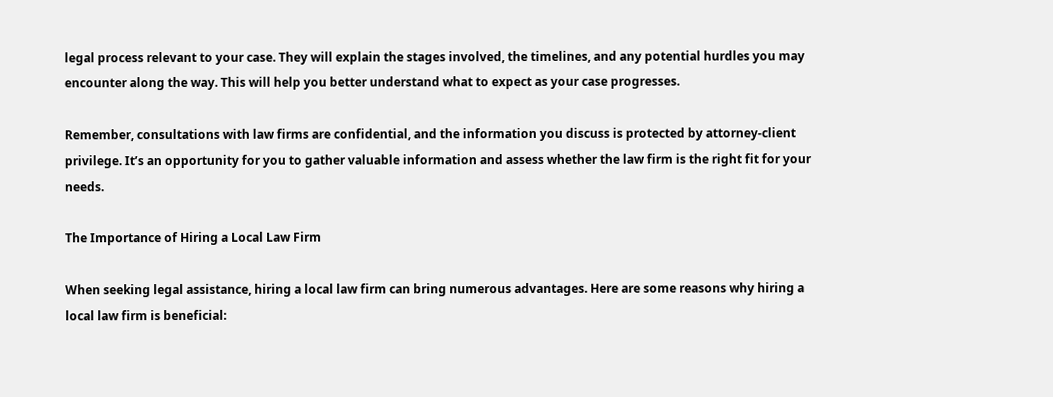legal process relevant to your case. They will explain the stages involved, the timelines, and any potential hurdles you may encounter along the way. This will help you better understand what to expect as your case progresses.

Remember, consultations with law firms are confidential, and the information you discuss is protected by attorney-client privilege. It’s an opportunity for you to gather valuable information and assess whether the law firm is the right fit for your needs.

The Importance of Hiring a Local Law Firm

When seeking legal assistance, hiring a local law firm can bring numerous advantages. Here are some reasons why hiring a local law firm is beneficial: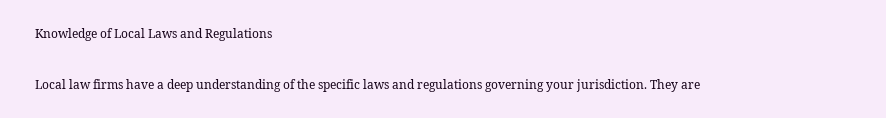Knowledge of Local Laws and Regulations

Local law firms have a deep understanding of the specific laws and regulations governing your jurisdiction. They are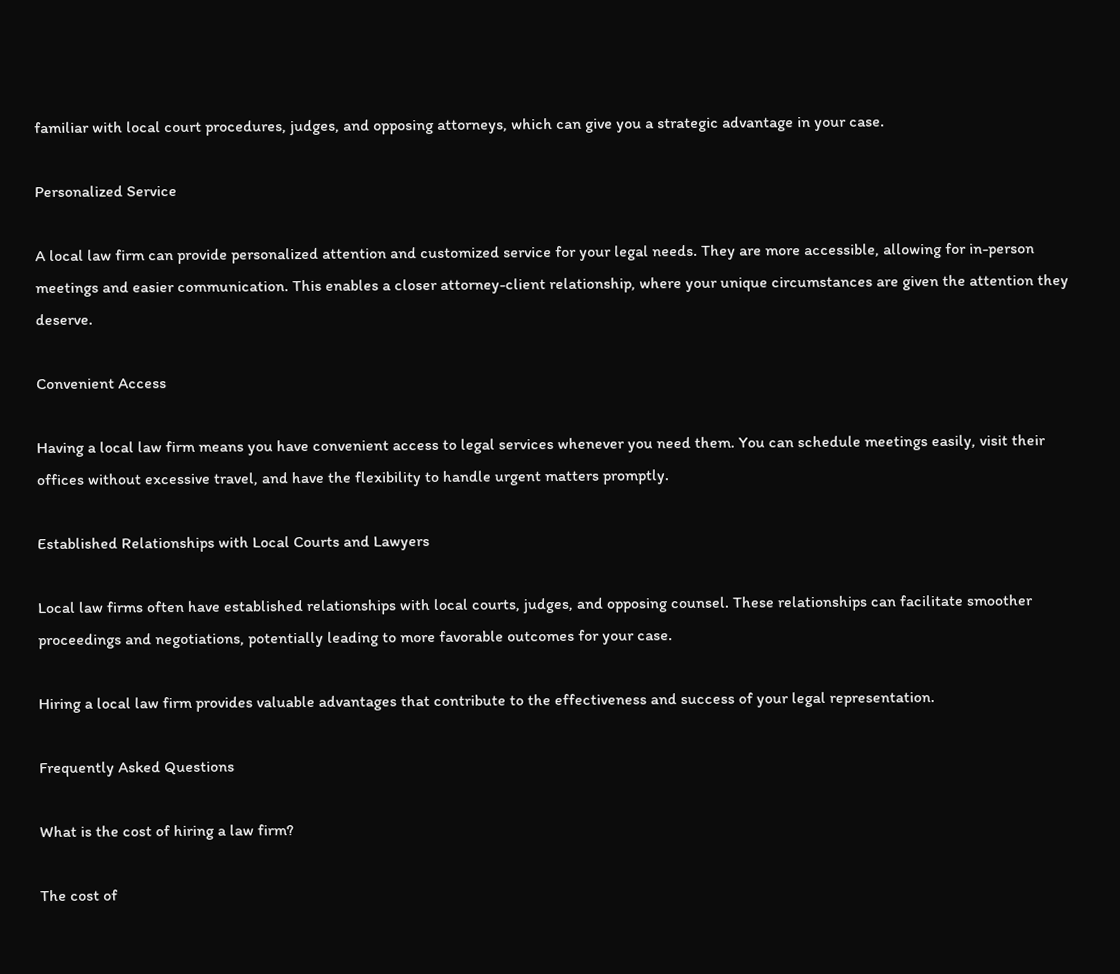familiar with local court procedures, judges, and opposing attorneys, which can give you a strategic advantage in your case.

Personalized Service

A local law firm can provide personalized attention and customized service for your legal needs. They are more accessible, allowing for in-person meetings and easier communication. This enables a closer attorney-client relationship, where your unique circumstances are given the attention they deserve.

Convenient Access

Having a local law firm means you have convenient access to legal services whenever you need them. You can schedule meetings easily, visit their offices without excessive travel, and have the flexibility to handle urgent matters promptly.

Established Relationships with Local Courts and Lawyers

Local law firms often have established relationships with local courts, judges, and opposing counsel. These relationships can facilitate smoother proceedings and negotiations, potentially leading to more favorable outcomes for your case.

Hiring a local law firm provides valuable advantages that contribute to the effectiveness and success of your legal representation.

Frequently Asked Questions

What is the cost of hiring a law firm?

The cost of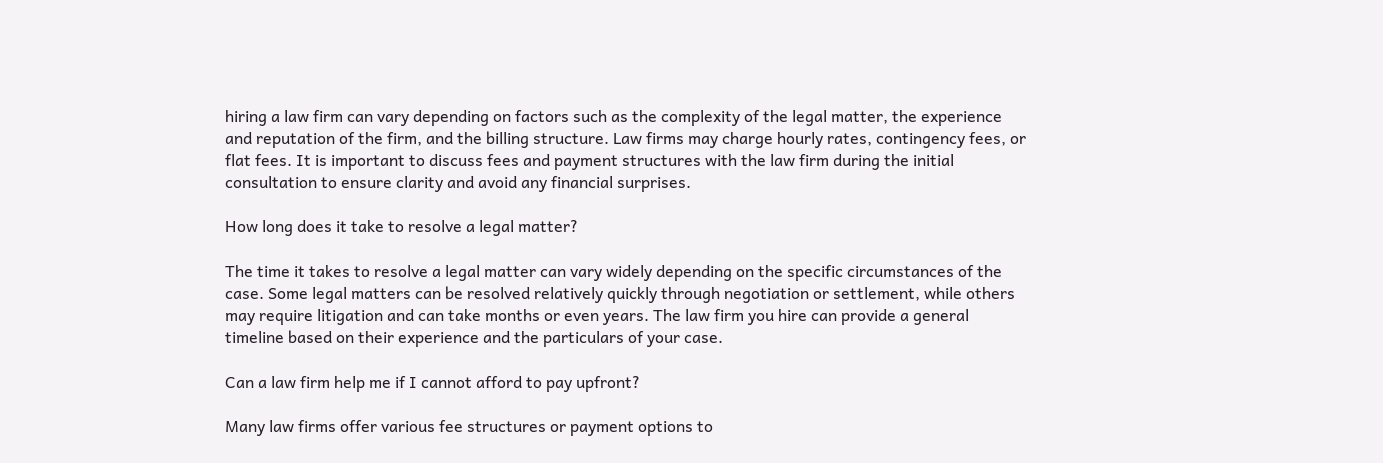hiring a law firm can vary depending on factors such as the complexity of the legal matter, the experience and reputation of the firm, and the billing structure. Law firms may charge hourly rates, contingency fees, or flat fees. It is important to discuss fees and payment structures with the law firm during the initial consultation to ensure clarity and avoid any financial surprises.

How long does it take to resolve a legal matter?

The time it takes to resolve a legal matter can vary widely depending on the specific circumstances of the case. Some legal matters can be resolved relatively quickly through negotiation or settlement, while others may require litigation and can take months or even years. The law firm you hire can provide a general timeline based on their experience and the particulars of your case.

Can a law firm help me if I cannot afford to pay upfront?

Many law firms offer various fee structures or payment options to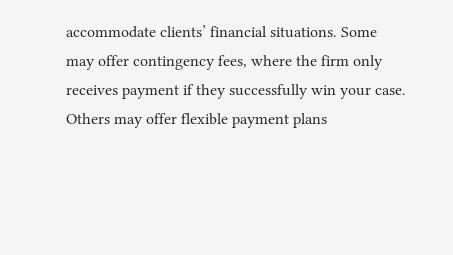accommodate clients’ financial situations. Some may offer contingency fees, where the firm only receives payment if they successfully win your case. Others may offer flexible payment plans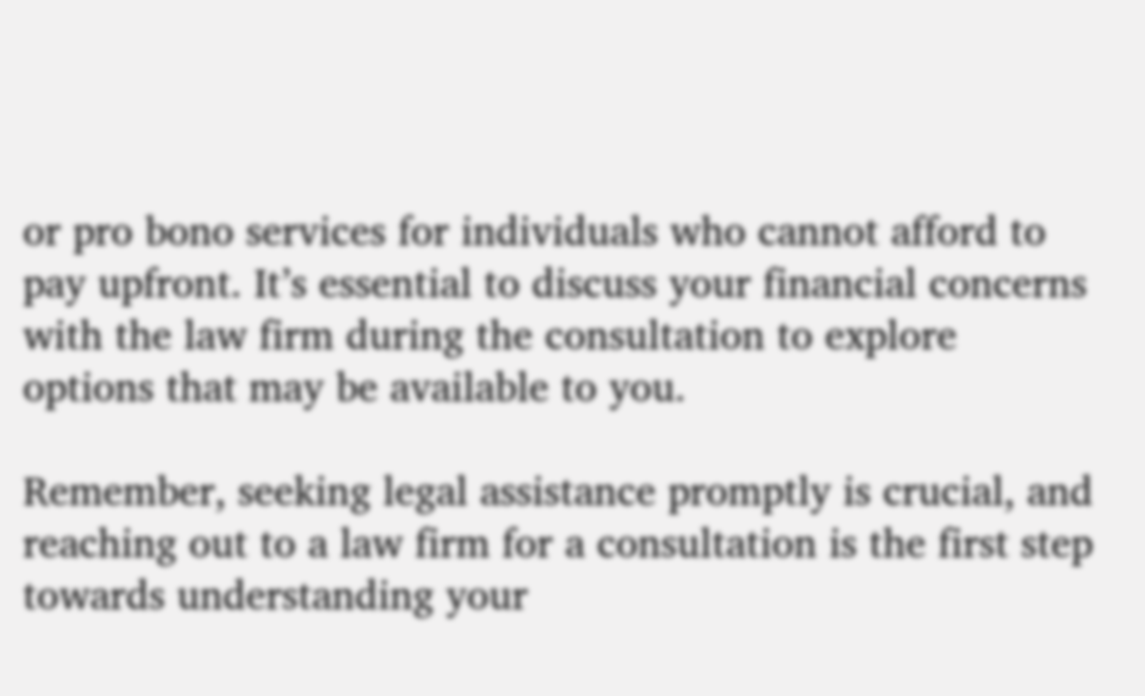or pro bono services for individuals who cannot afford to pay upfront. It’s essential to discuss your financial concerns with the law firm during the consultation to explore options that may be available to you.

Remember, seeking legal assistance promptly is crucial, and reaching out to a law firm for a consultation is the first step towards understanding your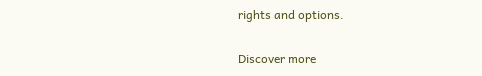rights and options.

Discover more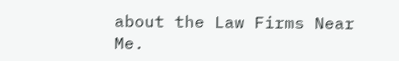about the Law Firms Near Me.